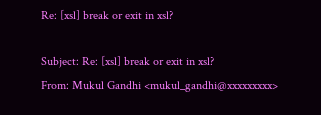Re: [xsl] break or exit in xsl?

Subject: Re: [xsl] break or exit in xsl?
From: Mukul Gandhi <mukul_gandhi@xxxxxxxxx>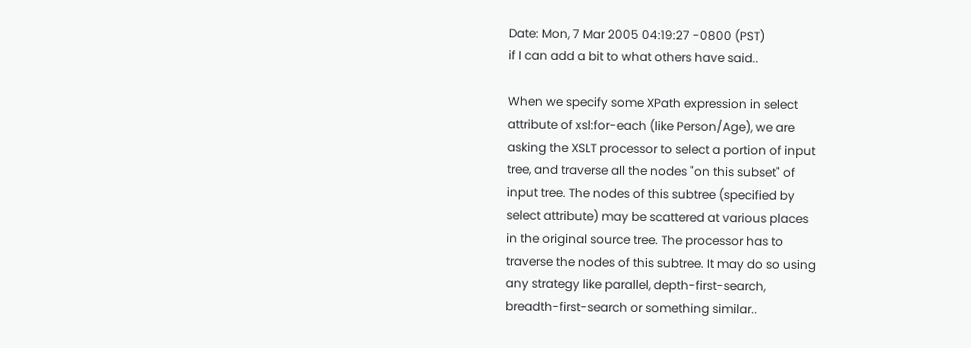Date: Mon, 7 Mar 2005 04:19:27 -0800 (PST)
if I can add a bit to what others have said..

When we specify some XPath expression in select
attribute of xsl:for-each (like Person/Age), we are
asking the XSLT processor to select a portion of input
tree, and traverse all the nodes "on this subset" of
input tree. The nodes of this subtree (specified by
select attribute) may be scattered at various places
in the original source tree. The processor has to
traverse the nodes of this subtree. It may do so using
any strategy like parallel, depth-first-search,
breadth-first-search or something similar..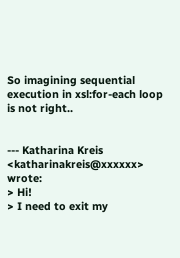So imagining sequential execution in xsl:for-each loop
is not right..


--- Katharina Kreis <katharinakreis@xxxxxx> wrote:
> Hi!
> I need to exit my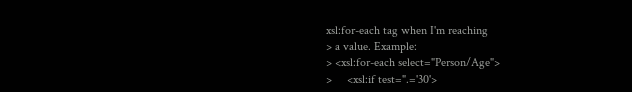xsl:for-each tag when I'm reaching
> a value. Example:
> <xsl:for-each select="Person/Age">
>     <xsl:if test=".='30'>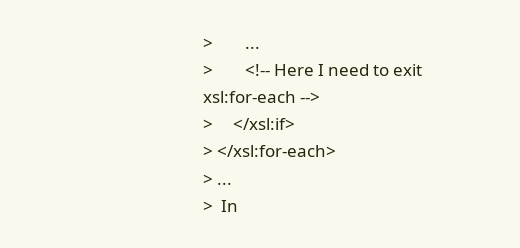>        ...
>        <!-- Here I need to exit xsl:for-each -->
>     </xsl:if>
> </xsl:for-each>
> ...
>  In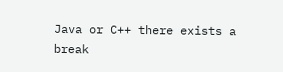Java or C++ there exists a break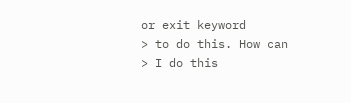or exit keyword
> to do this. How can
> I do this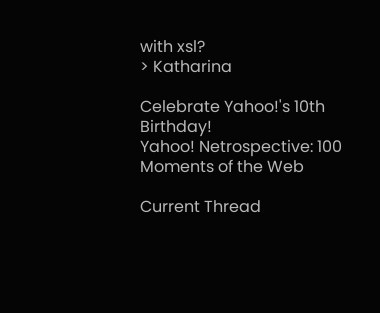with xsl?
> Katharina

Celebrate Yahoo!'s 10th Birthday!
Yahoo! Netrospective: 100 Moments of the Web

Current Thread